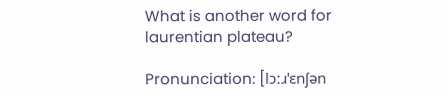What is another word for laurentian plateau?

Pronunciation: [lɔːɹˈɛnʃən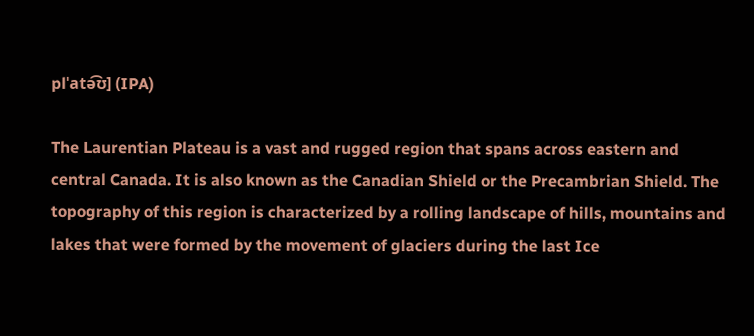plˈatə͡ʊ] (IPA)

The Laurentian Plateau is a vast and rugged region that spans across eastern and central Canada. It is also known as the Canadian Shield or the Precambrian Shield. The topography of this region is characterized by a rolling landscape of hills, mountains and lakes that were formed by the movement of glaciers during the last Ice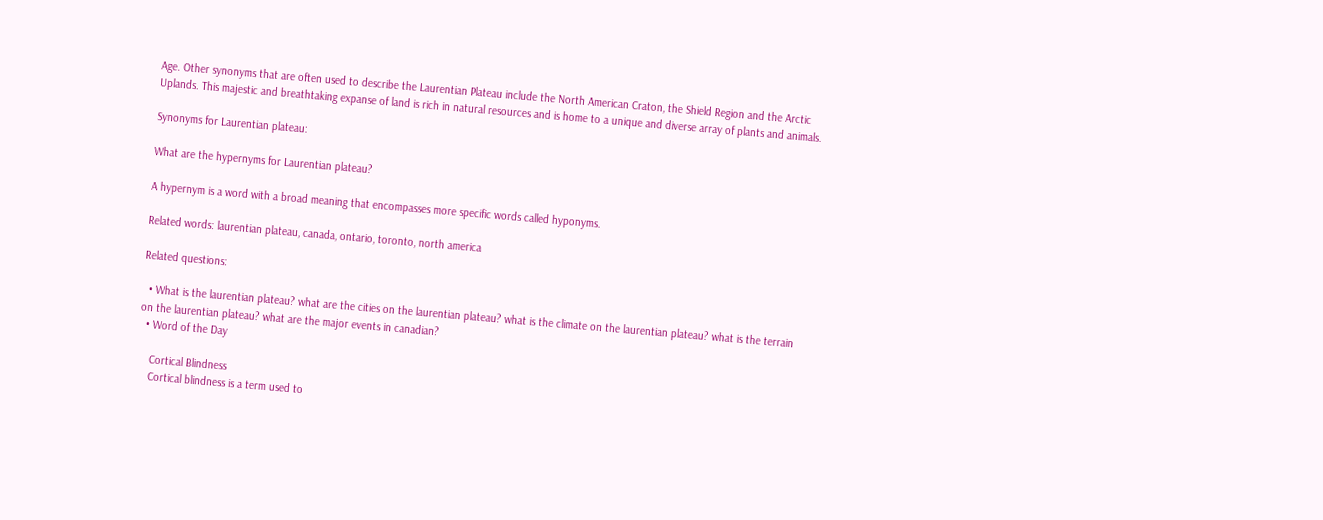Age. Other synonyms that are often used to describe the Laurentian Plateau include the North American Craton, the Shield Region and the Arctic Uplands. This majestic and breathtaking expanse of land is rich in natural resources and is home to a unique and diverse array of plants and animals.

Synonyms for Laurentian plateau:

What are the hypernyms for Laurentian plateau?

A hypernym is a word with a broad meaning that encompasses more specific words called hyponyms.

Related words: laurentian plateau, canada, ontario, toronto, north america

Related questions:

  • What is the laurentian plateau? what are the cities on the laurentian plateau? what is the climate on the laurentian plateau? what is the terrain on the laurentian plateau? what are the major events in canadian?
  • Word of the Day

    Cortical Blindness
    Cortical blindness is a term used to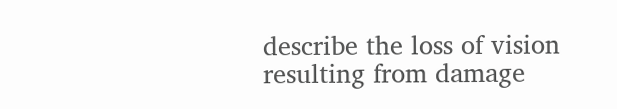describe the loss of vision resulting from damage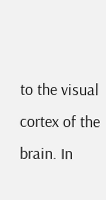to the visual cortex of the brain. In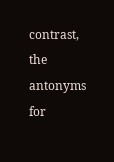contrast, the antonyms for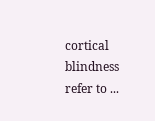cortical blindness refer to ...